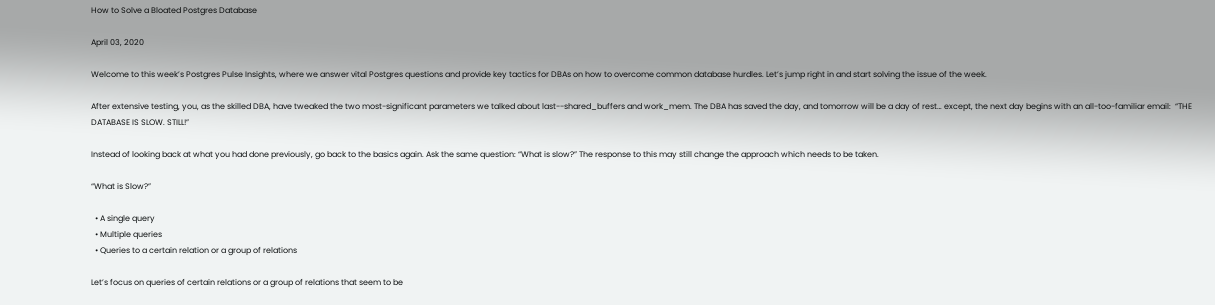How to Solve a Bloated Postgres Database

April 03, 2020

Welcome to this week’s Postgres Pulse Insights, where we answer vital Postgres questions and provide key tactics for DBAs on how to overcome common database hurdles. Let’s jump right in and start solving the issue of the week.

After extensive testing, you, as the skilled DBA, have tweaked the two most-significant parameters we talked about last--shared_buffers and work_mem. The DBA has saved the day, and tomorrow will be a day of rest… except, the next day begins with an all-too-familiar email:  “THE DATABASE IS SLOW. STILL!”

Instead of looking back at what you had done previously, go back to the basics again. Ask the same question: “What is slow?” The response to this may still change the approach which needs to be taken.

“What is Slow?”

  • A single query
  • Multiple queries
  • Queries to a certain relation or a group of relations

Let’s focus on queries of certain relations or a group of relations that seem to be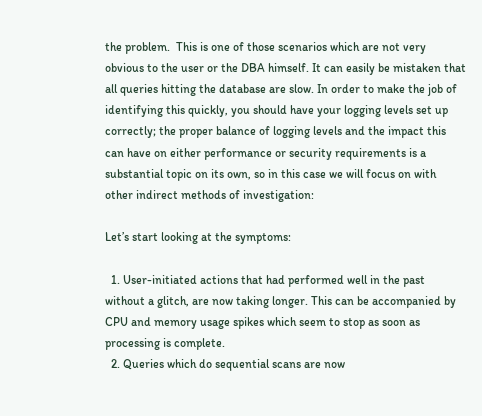the problem.  This is one of those scenarios which are not very obvious to the user or the DBA himself. It can easily be mistaken that all queries hitting the database are slow. In order to make the job of identifying this quickly, you should have your logging levels set up correctly; the proper balance of logging levels and the impact this can have on either performance or security requirements is a substantial topic on its own, so in this case we will focus on with other indirect methods of investigation:

Let’s start looking at the symptoms:

  1. User-initiated actions that had performed well in the past without a glitch, are now taking longer. This can be accompanied by CPU and memory usage spikes which seem to stop as soon as processing is complete.
  2. Queries which do sequential scans are now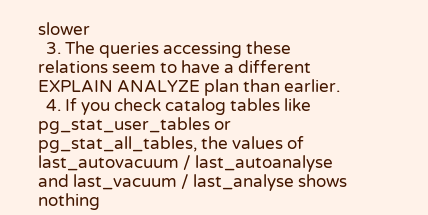slower
  3. The queries accessing these relations seem to have a different EXPLAIN ANALYZE plan than earlier.
  4. If you check catalog tables like pg_stat_user_tables or pg_stat_all_tables, the values of last_autovacuum / last_autoanalyse and last_vacuum / last_analyse shows nothing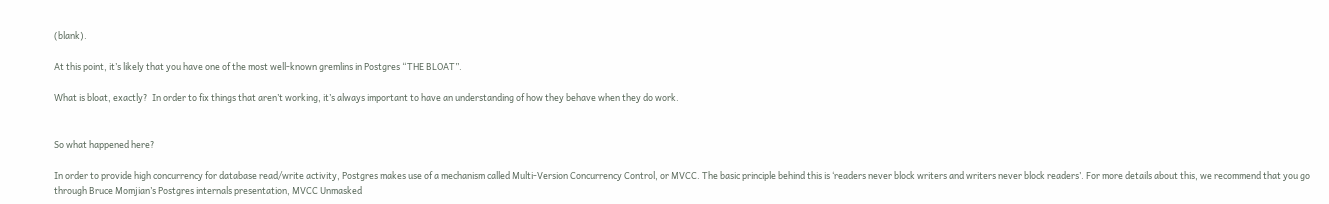(blank).

At this point, it’s likely that you have one of the most well-known gremlins in Postgres “THE BLOAT”.

What is bloat, exactly?  In order to fix things that aren’t working, it’s always important to have an understanding of how they behave when they do work.


So what happened here?

In order to provide high concurrency for database read/write activity, Postgres makes use of a mechanism called Multi-Version Concurrency Control, or MVCC. The basic principle behind this is ‘readers never block writers and writers never block readers’. For more details about this, we recommend that you go through Bruce Momjian’s Postgres internals presentation, MVCC Unmasked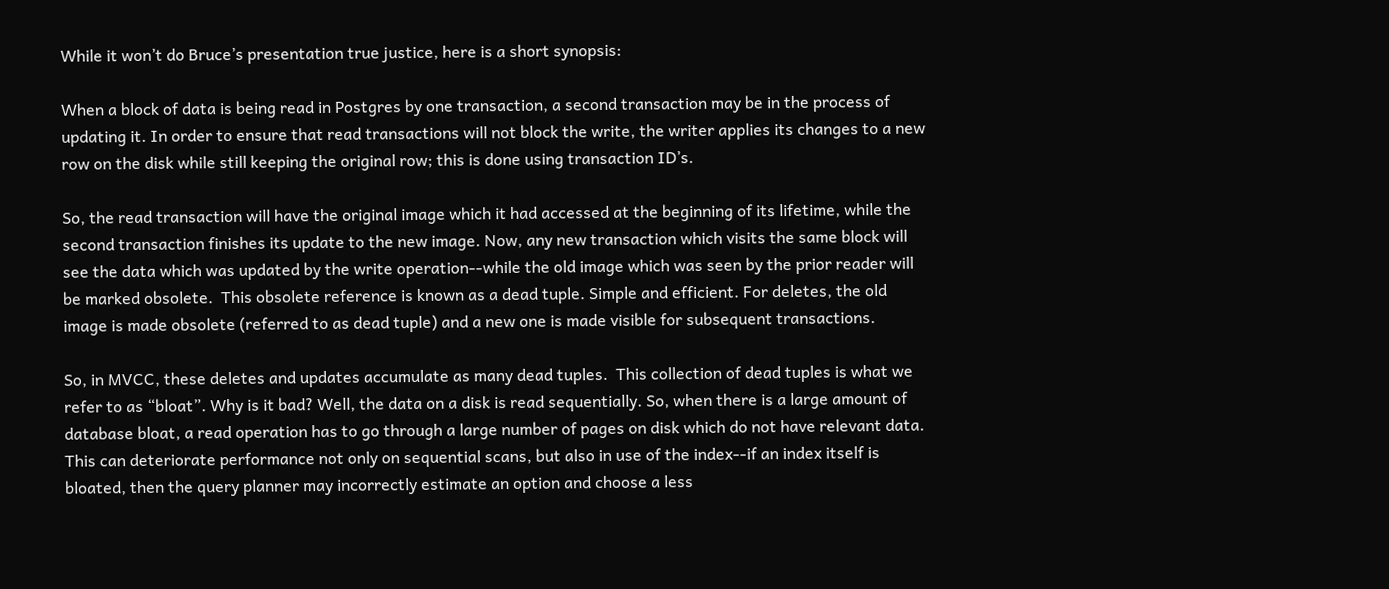While it won’t do Bruce’s presentation true justice, here is a short synopsis:

When a block of data is being read in Postgres by one transaction, a second transaction may be in the process of updating it. In order to ensure that read transactions will not block the write, the writer applies its changes to a new row on the disk while still keeping the original row; this is done using transaction ID’s.

So, the read transaction will have the original image which it had accessed at the beginning of its lifetime, while the second transaction finishes its update to the new image. Now, any new transaction which visits the same block will see the data which was updated by the write operation--while the old image which was seen by the prior reader will be marked obsolete.  This obsolete reference is known as a dead tuple. Simple and efficient. For deletes, the old image is made obsolete (referred to as dead tuple) and a new one is made visible for subsequent transactions.

So, in MVCC, these deletes and updates accumulate as many dead tuples.  This collection of dead tuples is what we refer to as “bloat”. Why is it bad? Well, the data on a disk is read sequentially. So, when there is a large amount of database bloat, a read operation has to go through a large number of pages on disk which do not have relevant data. This can deteriorate performance not only on sequential scans, but also in use of the index--if an index itself is bloated, then the query planner may incorrectly estimate an option and choose a less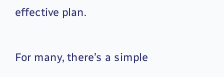effective plan.

For many, there’s a simple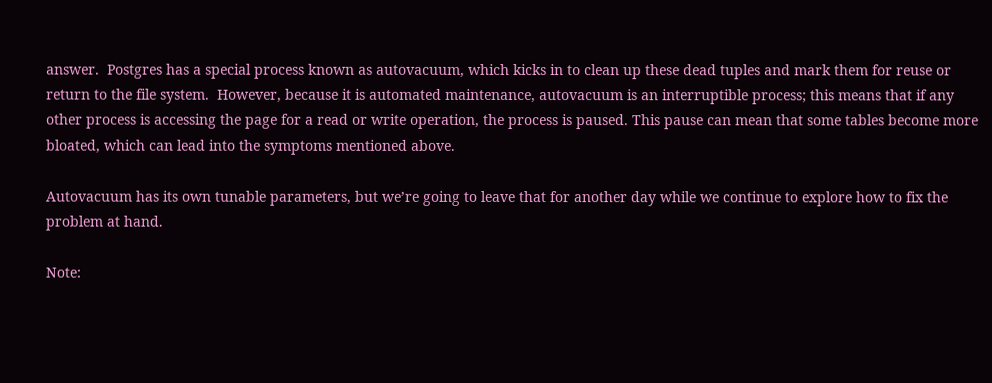answer.  Postgres has a special process known as autovacuum, which kicks in to clean up these dead tuples and mark them for reuse or return to the file system.  However, because it is automated maintenance, autovacuum is an interruptible process; this means that if any other process is accessing the page for a read or write operation, the process is paused. This pause can mean that some tables become more bloated, which can lead into the symptoms mentioned above.

Autovacuum has its own tunable parameters, but we’re going to leave that for another day while we continue to explore how to fix the problem at hand.

Note: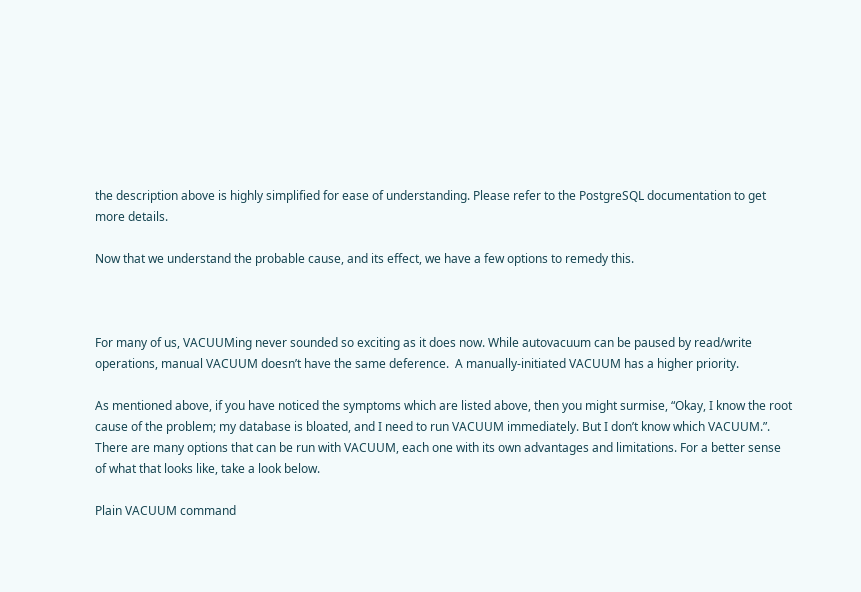the description above is highly simplified for ease of understanding. Please refer to the PostgreSQL documentation to get more details.

Now that we understand the probable cause, and its effect, we have a few options to remedy this.



For many of us, VACUUMing never sounded so exciting as it does now. While autovacuum can be paused by read/write operations, manual VACUUM doesn’t have the same deference.  A manually-initiated VACUUM has a higher priority.

As mentioned above, if you have noticed the symptoms which are listed above, then you might surmise, “Okay, I know the root cause of the problem; my database is bloated, and I need to run VACUUM immediately. But I don’t know which VACUUM.”. There are many options that can be run with VACUUM, each one with its own advantages and limitations. For a better sense of what that looks like, take a look below.

Plain VACUUM command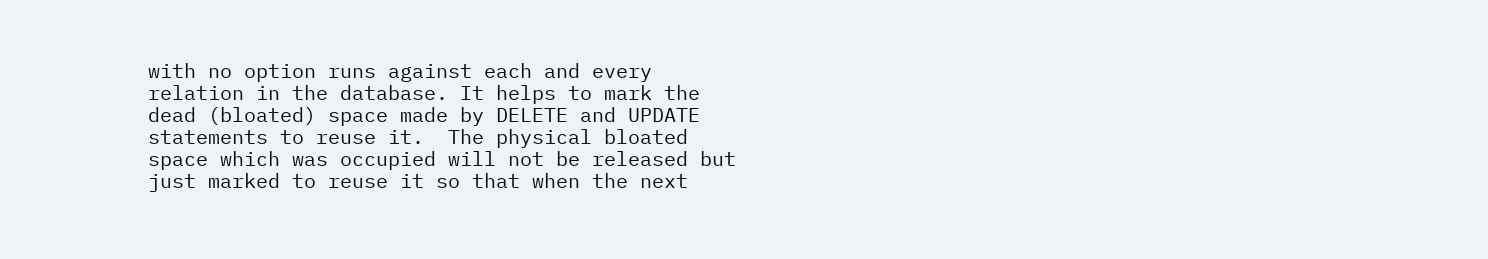with no option runs against each and every relation in the database. It helps to mark the dead (bloated) space made by DELETE and UPDATE statements to reuse it.  The physical bloated space which was occupied will not be released but just marked to reuse it so that when the next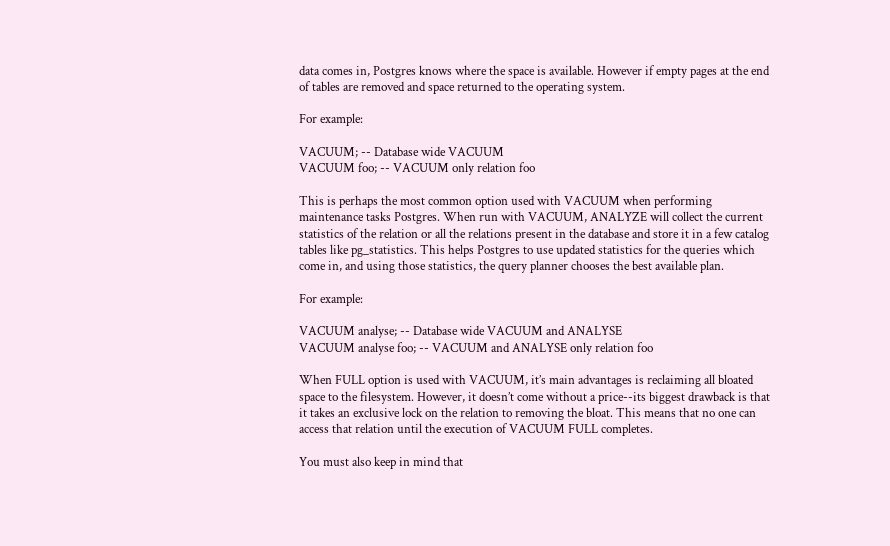data comes in, Postgres knows where the space is available. However if empty pages at the end of tables are removed and space returned to the operating system.

For example:

VACUUM; -- Database wide VACUUM
VACUUM foo; -- VACUUM only relation foo

This is perhaps the most common option used with VACUUM when performing maintenance tasks Postgres. When run with VACUUM, ANALYZE will collect the current statistics of the relation or all the relations present in the database and store it in a few catalog tables like pg_statistics. This helps Postgres to use updated statistics for the queries which come in, and using those statistics, the query planner chooses the best available plan.

For example:

VACUUM analyse; -- Database wide VACUUM and ANALYSE
VACUUM analyse foo; -- VACUUM and ANALYSE only relation foo

When FULL option is used with VACUUM, it’s main advantages is reclaiming all bloated space to the filesystem. However, it doesn’t come without a price--its biggest drawback is that it takes an exclusive lock on the relation to removing the bloat. This means that no one can access that relation until the execution of VACUUM FULL completes.

You must also keep in mind that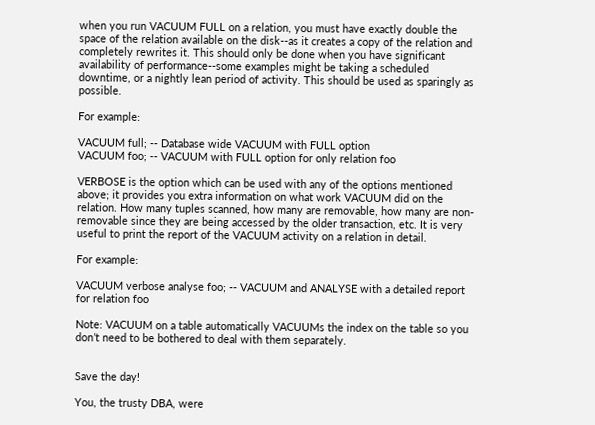when you run VACUUM FULL on a relation, you must have exactly double the space of the relation available on the disk--as it creates a copy of the relation and completely rewrites it. This should only be done when you have significant availability of performance--some examples might be taking a scheduled downtime, or a nightly lean period of activity. This should be used as sparingly as possible.

For example:

VACUUM full; -- Database wide VACUUM with FULL option
VACUUM foo; -- VACUUM with FULL option for only relation foo

VERBOSE is the option which can be used with any of the options mentioned above; it provides you extra information on what work VACUUM did on the relation. How many tuples scanned, how many are removable, how many are non-removable since they are being accessed by the older transaction, etc. It is very useful to print the report of the VACUUM activity on a relation in detail.

For example:

VACUUM verbose analyse foo; -- VACUUM and ANALYSE with a detailed report for relation foo

Note: VACUUM on a table automatically VACUUMs the index on the table so you don’t need to be bothered to deal with them separately.


Save the day!

You, the trusty DBA, were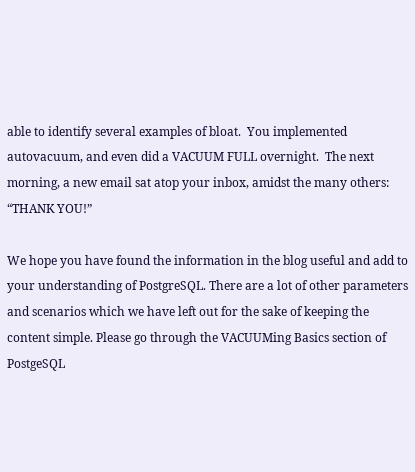able to identify several examples of bloat.  You implemented autovacuum, and even did a VACUUM FULL overnight.  The next morning, a new email sat atop your inbox, amidst the many others:  “THANK YOU!”

We hope you have found the information in the blog useful and add to your understanding of PostgreSQL. There are a lot of other parameters and scenarios which we have left out for the sake of keeping the content simple. Please go through the VACUUMing Basics section of PostgeSQL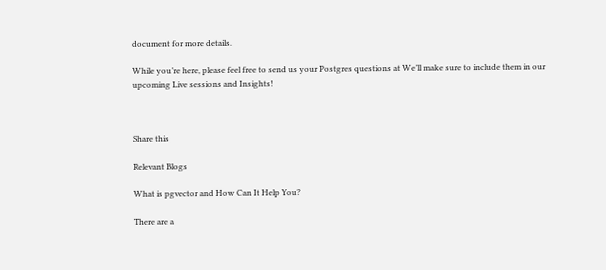document for more details.

While you’re here, please feel free to send us your Postgres questions at We’ll make sure to include them in our upcoming Live sessions and Insights!



Share this

Relevant Blogs

What is pgvector and How Can It Help You?

There are a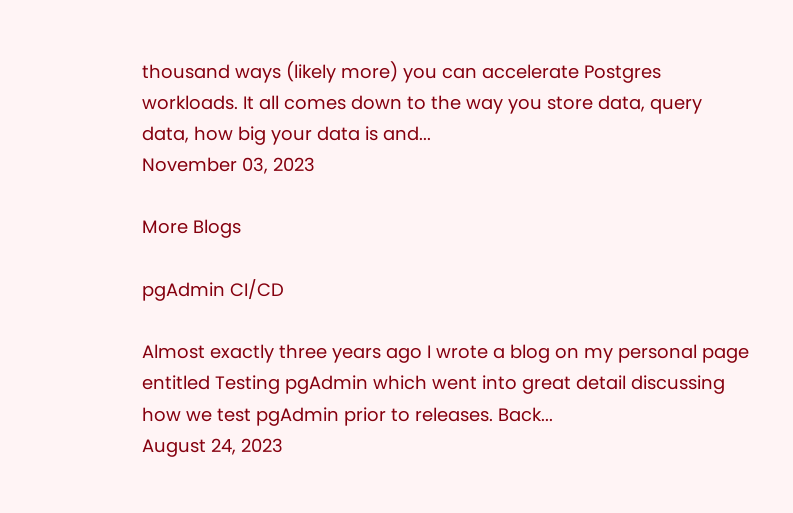thousand ways (likely more) you can accelerate Postgres workloads. It all comes down to the way you store data, query data, how big your data is and...
November 03, 2023

More Blogs

pgAdmin CI/CD

Almost exactly three years ago I wrote a blog on my personal page entitled Testing pgAdmin which went into great detail discussing how we test pgAdmin prior to releases. Back...
August 24, 2023